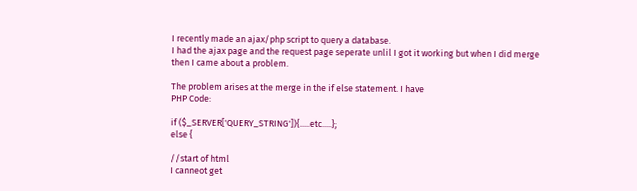I recently made an ajax/php script to query a database.
I had the ajax page and the request page seperate unlil I got it working but when I did merge then I came about a problem.

The problem arises at the merge in the if else statement. I have
PHP Code:

if ($_SERVER['QUERY_STRING']){.....etc.....};
else {

//start of html
I canneot get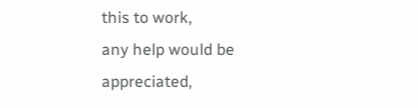this to work,
any help would be appreciated,